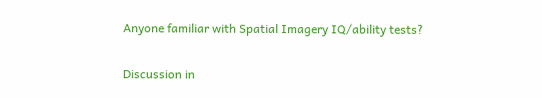Anyone familiar with Spatial Imagery IQ/ability tests?

Discussion in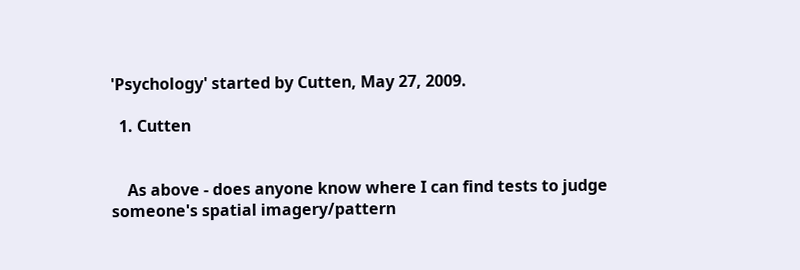'Psychology' started by Cutten, May 27, 2009.

  1. Cutten


    As above - does anyone know where I can find tests to judge someone's spatial imagery/pattern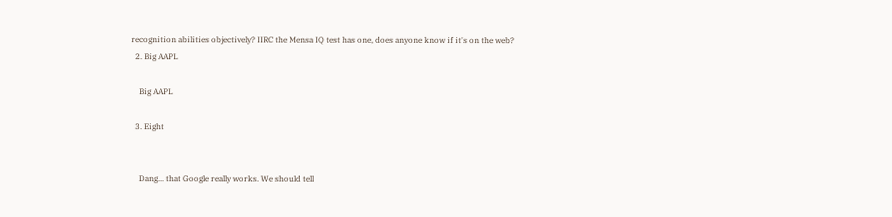recognition abilities objectively? IIRC the Mensa IQ test has one, does anyone know if it's on the web?
  2. Big AAPL

    Big AAPL

  3. Eight


    Dang... that Google really works. We should tell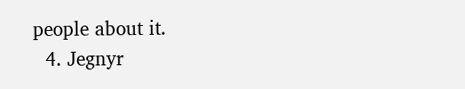people about it.
  4. Jegnyr